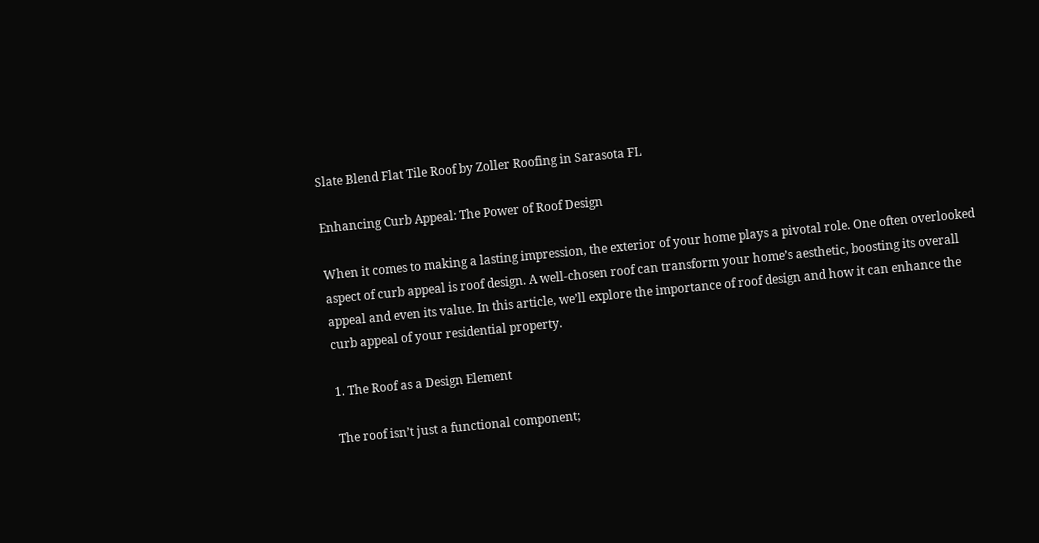Slate Blend Flat Tile Roof by Zoller Roofing in Sarasota FL

Enhancing Curb Appeal: The Power of Roof Design

When it comes to making a lasting impression, the exterior of your home plays a pivotal role. One often overlooked aspect of curb appeal is roof design. A well-chosen roof can transform your home’s aesthetic, boosting its overall appeal and even its value. In this article, we’ll explore the importance of roof design and how it can enhance the curb appeal of your residential property.

1. The Roof as a Design Element

The roof isn’t just a functional component;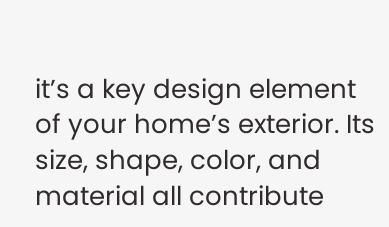it’s a key design element of your home’s exterior. Its size, shape, color, and material all contribute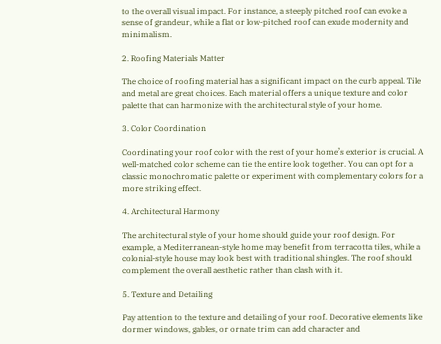to the overall visual impact. For instance, a steeply pitched roof can evoke a sense of grandeur, while a flat or low-pitched roof can exude modernity and minimalism.

2. Roofing Materials Matter

The choice of roofing material has a significant impact on the curb appeal. Tile and metal are great choices. Each material offers a unique texture and color palette that can harmonize with the architectural style of your home.

3. Color Coordination

Coordinating your roof color with the rest of your home’s exterior is crucial. A well-matched color scheme can tie the entire look together. You can opt for a classic monochromatic palette or experiment with complementary colors for a more striking effect.

4. Architectural Harmony

The architectural style of your home should guide your roof design. For example, a Mediterranean-style home may benefit from terracotta tiles, while a colonial-style house may look best with traditional shingles. The roof should complement the overall aesthetic rather than clash with it.

5. Texture and Detailing

Pay attention to the texture and detailing of your roof. Decorative elements like dormer windows, gables, or ornate trim can add character and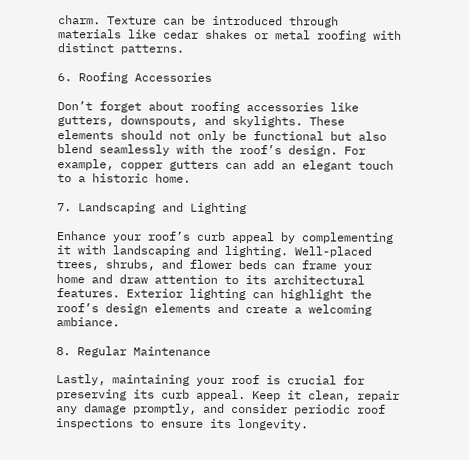charm. Texture can be introduced through materials like cedar shakes or metal roofing with distinct patterns.

6. Roofing Accessories

Don’t forget about roofing accessories like gutters, downspouts, and skylights. These elements should not only be functional but also blend seamlessly with the roof’s design. For example, copper gutters can add an elegant touch to a historic home.

7. Landscaping and Lighting

Enhance your roof’s curb appeal by complementing it with landscaping and lighting. Well-placed trees, shrubs, and flower beds can frame your home and draw attention to its architectural features. Exterior lighting can highlight the roof’s design elements and create a welcoming ambiance.

8. Regular Maintenance

Lastly, maintaining your roof is crucial for preserving its curb appeal. Keep it clean, repair any damage promptly, and consider periodic roof inspections to ensure its longevity.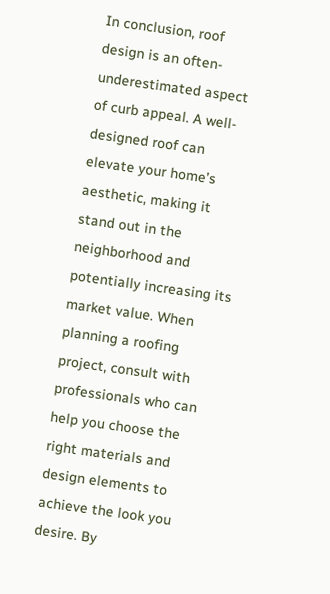In conclusion, roof design is an often-underestimated aspect of curb appeal. A well-designed roof can elevate your home’s aesthetic, making it stand out in the neighborhood and potentially increasing its market value. When planning a roofing project, consult with professionals who can help you choose the right materials and design elements to achieve the look you desire. By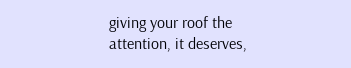giving your roof the attention, it deserves,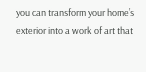you can transform your home’s exterior into a work of art that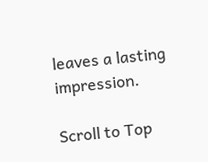leaves a lasting impression.

Scroll to Top